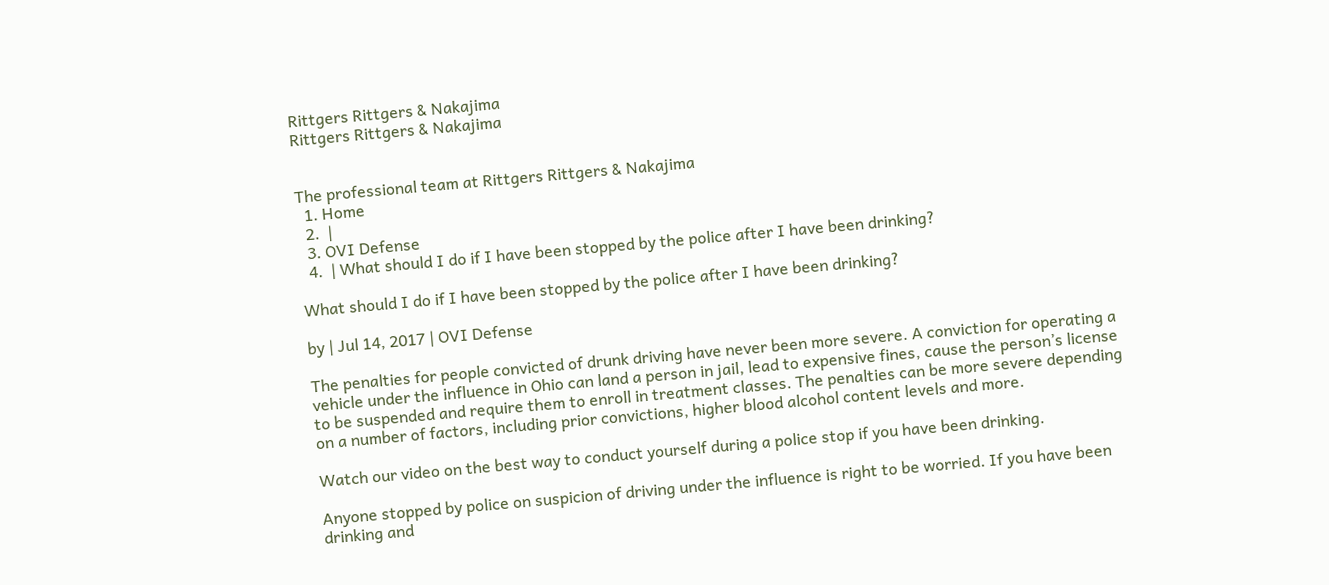Rittgers Rittgers & Nakajima
Rittgers Rittgers & Nakajima


The professional team at Rittgers Rittgers & Nakajima
  1. Home
  2.  |
  3. OVI Defense
  4.  | What should I do if I have been stopped by the police after I have been drinking?

What should I do if I have been stopped by the police after I have been drinking?

by | Jul 14, 2017 | OVI Defense

The penalties for people convicted of drunk driving have never been more severe. A conviction for operating a vehicle under the influence in Ohio can land a person in jail, lead to expensive fines, cause the person’s license to be suspended and require them to enroll in treatment classes. The penalties can be more severe depending on a number of factors, including prior convictions, higher blood alcohol content levels and more.

Watch our video on the best way to conduct yourself during a police stop if you have been drinking.

Anyone stopped by police on suspicion of driving under the influence is right to be worried. If you have been drinking and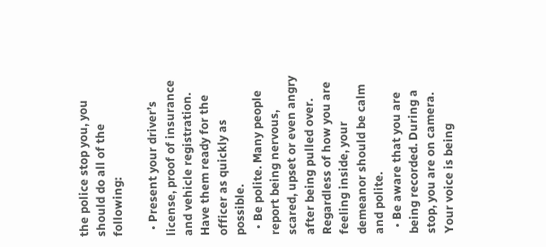the police stop you, you should do all of the following:

  • Present your driver’s license, proof of insurance and vehicle registration. Have them ready for the officer as quickly as possible.
  • Be polite. Many people report being nervous, scared, upset or even angry after being pulled over. Regardless of how you are feeling inside, your demeanor should be calm and polite.
  • Be aware that you are being recorded. During a stop, you are on camera. Your voice is being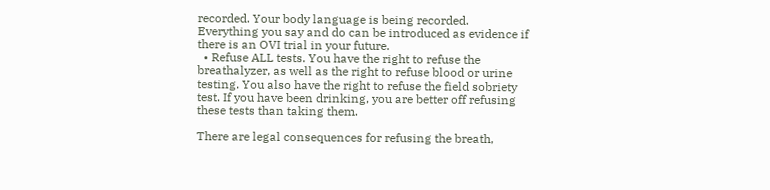recorded. Your body language is being recorded. Everything you say and do can be introduced as evidence if there is an OVI trial in your future.
  • Refuse ALL tests. You have the right to refuse the breathalyzer, as well as the right to refuse blood or urine testing. You also have the right to refuse the field sobriety test. If you have been drinking, you are better off refusing these tests than taking them.

There are legal consequences for refusing the breath,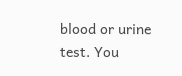blood or urine test. You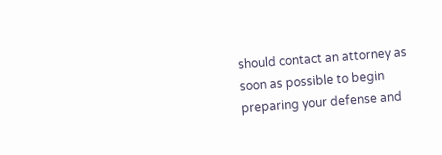should contact an attorney as soon as possible to begin preparing your defense and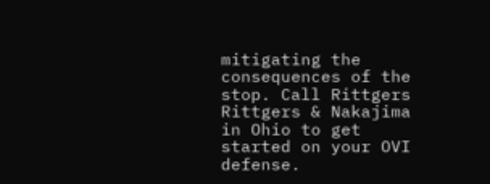mitigating the consequences of the stop. Call Rittgers Rittgers & Nakajima in Ohio to get started on your OVI defense.